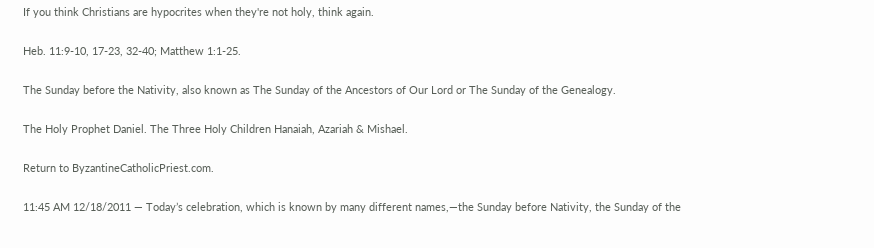If you think Christians are hypocrites when they're not holy, think again.

Heb. 11:9-10, 17-23, 32-40; Matthew 1:1-25.

The Sunday before the Nativity, also known as The Sunday of the Ancestors of Our Lord or The Sunday of the Genealogy.

The Holy Prophet Daniel. The Three Holy Children Hanaiah, Azariah & Mishael.

Return to ByzantineCatholicPriest.com.

11:45 AM 12/18/2011 — Today’s celebration, which is known by many different names,—the Sunday before Nativity, the Sunday of the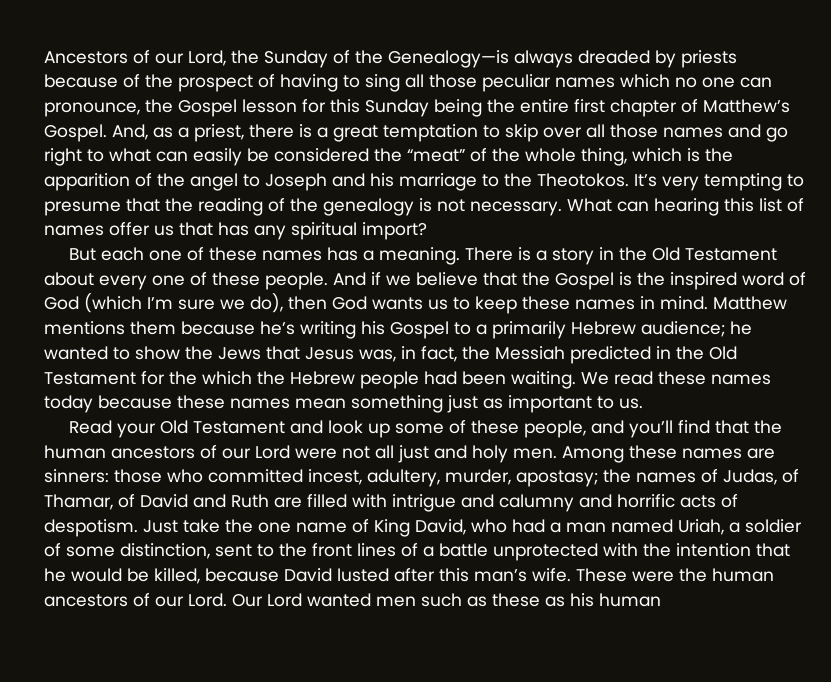Ancestors of our Lord, the Sunday of the Genealogy—is always dreaded by priests because of the prospect of having to sing all those peculiar names which no one can pronounce, the Gospel lesson for this Sunday being the entire first chapter of Matthew’s Gospel. And, as a priest, there is a great temptation to skip over all those names and go right to what can easily be considered the “meat” of the whole thing, which is the apparition of the angel to Joseph and his marriage to the Theotokos. It’s very tempting to presume that the reading of the genealogy is not necessary. What can hearing this list of names offer us that has any spiritual import?
     But each one of these names has a meaning. There is a story in the Old Testament about every one of these people. And if we believe that the Gospel is the inspired word of God (which I’m sure we do), then God wants us to keep these names in mind. Matthew mentions them because he’s writing his Gospel to a primarily Hebrew audience; he wanted to show the Jews that Jesus was, in fact, the Messiah predicted in the Old Testament for the which the Hebrew people had been waiting. We read these names today because these names mean something just as important to us.
     Read your Old Testament and look up some of these people, and you’ll find that the human ancestors of our Lord were not all just and holy men. Among these names are sinners: those who committed incest, adultery, murder, apostasy; the names of Judas, of Thamar, of David and Ruth are filled with intrigue and calumny and horrific acts of despotism. Just take the one name of King David, who had a man named Uriah, a soldier of some distinction, sent to the front lines of a battle unprotected with the intention that he would be killed, because David lusted after this man’s wife. These were the human ancestors of our Lord. Our Lord wanted men such as these as his human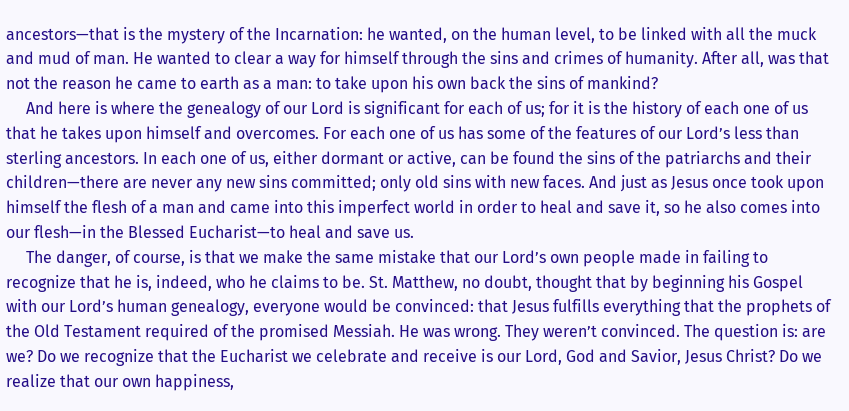ancestors—that is the mystery of the Incarnation: he wanted, on the human level, to be linked with all the muck and mud of man. He wanted to clear a way for himself through the sins and crimes of humanity. After all, was that not the reason he came to earth as a man: to take upon his own back the sins of mankind?
     And here is where the genealogy of our Lord is significant for each of us; for it is the history of each one of us that he takes upon himself and overcomes. For each one of us has some of the features of our Lord’s less than sterling ancestors. In each one of us, either dormant or active, can be found the sins of the patriarchs and their children—there are never any new sins committed; only old sins with new faces. And just as Jesus once took upon himself the flesh of a man and came into this imperfect world in order to heal and save it, so he also comes into our flesh—in the Blessed Eucharist—to heal and save us.
     The danger, of course, is that we make the same mistake that our Lord’s own people made in failing to recognize that he is, indeed, who he claims to be. St. Matthew, no doubt, thought that by beginning his Gospel with our Lord’s human genealogy, everyone would be convinced: that Jesus fulfills everything that the prophets of the Old Testament required of the promised Messiah. He was wrong. They weren’t convinced. The question is: are we? Do we recognize that the Eucharist we celebrate and receive is our Lord, God and Savior, Jesus Christ? Do we realize that our own happiness,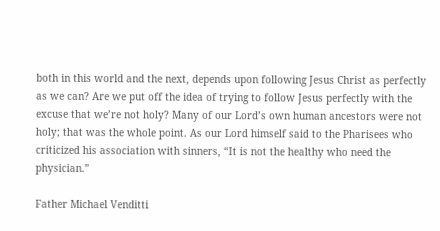both in this world and the next, depends upon following Jesus Christ as perfectly as we can? Are we put off the idea of trying to follow Jesus perfectly with the excuse that we’re not holy? Many of our Lord’s own human ancestors were not holy; that was the whole point. As our Lord himself said to the Pharisees who criticized his association with sinners, “It is not the healthy who need the physician.”

Father Michael Venditti